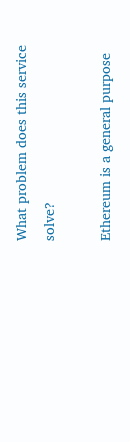What problem does this service solve?

Ethereum is a general purpose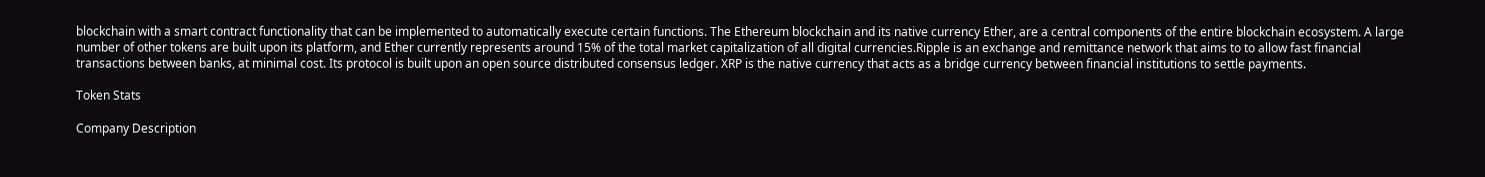blockchain with a smart contract functionality that can be implemented to automatically execute certain functions. The Ethereum blockchain and its native currency Ether, are a central components of the entire blockchain ecosystem. A large number of other tokens are built upon its platform, and Ether currently represents around 15% of the total market capitalization of all digital currencies.Ripple is an exchange and remittance network that aims to to allow fast financial transactions between banks, at minimal cost. Its protocol is built upon an open source distributed consensus ledger. XRP is the native currency that acts as a bridge currency between financial institutions to settle payments.

Token Stats

Company Description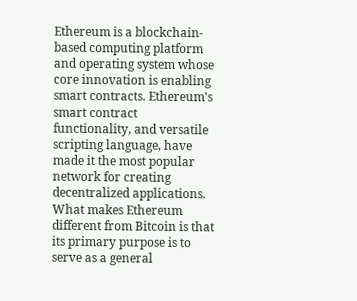Ethereum is a blockchain-based computing platform and operating system whose core innovation is enabling smart contracts. Ethereum's smart contract functionality, and versatile scripting language, have made it the most popular network for creating decentralized applications. What makes Ethereum different from Bitcoin is that its primary purpose is to serve as a general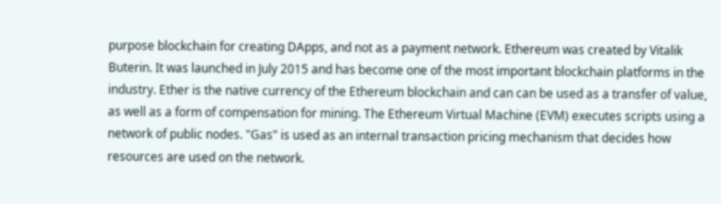purpose blockchain for creating DApps, and not as a payment network. Ethereum was created by Vitalik Buterin. It was launched in July 2015 and has become one of the most important blockchain platforms in the industry. Ether is the native currency of the Ethereum blockchain and can can be used as a transfer of value, as well as a form of compensation for mining. The Ethereum Virtual Machine (EVM) executes scripts using a network of public nodes. "Gas" is used as an internal transaction pricing mechanism that decides how resources are used on the network.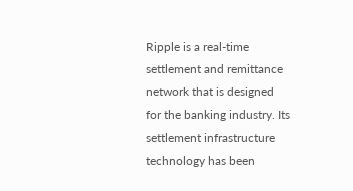Ripple is a real-time settlement and remittance network that is designed for the banking industry. Its settlement infrastructure technology has been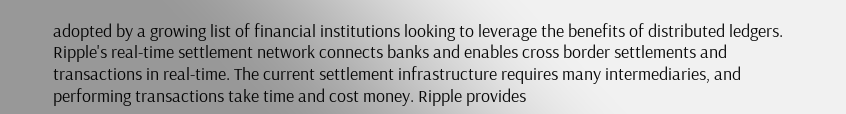adopted by a growing list of financial institutions looking to leverage the benefits of distributed ledgers. Ripple's real-time settlement network connects banks and enables cross border settlements and transactions in real-time. The current settlement infrastructure requires many intermediaries, and performing transactions take time and cost money. Ripple provides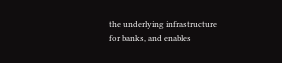the underlying infrastructure for banks, and enables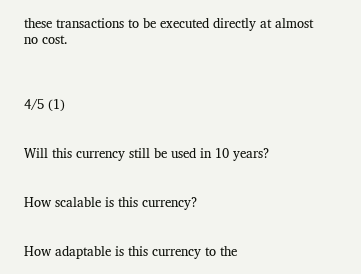these transactions to be executed directly at almost no cost.



4/5 (1)


Will this currency still be used in 10 years?


How scalable is this currency?


How adaptable is this currency to the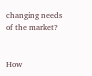changing needs of the market?


How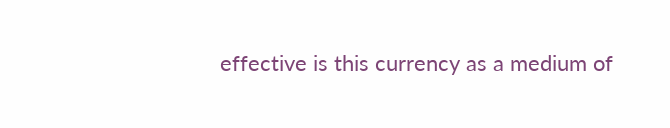effective is this currency as a medium of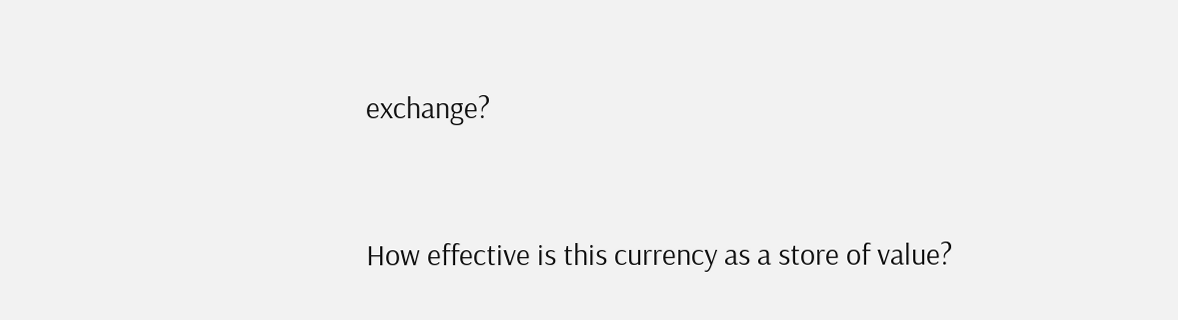exchange?


How effective is this currency as a store of value?